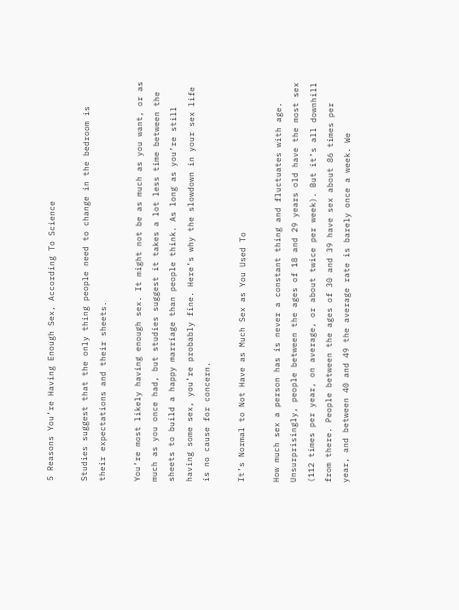5 Reasons You’re Having Enough Sex, According To Science

Studies suggest that the only thing people need to change in the bedroom is their expectations and their sheets.

You’re most likely having enough sex. It might not be as much as you want, or as much as you once had, but studies suggest it takes a lot less time between the sheets to build a happy marriage than people think. As long as you’re still having some sex, you’re probably fine. Here’s why the slowdown in your sex life is no cause for concern.

It’s Normal to Not Have as Much Sex as You Used To

How much sex a person has is never a constant thing and fluctuates with age. Unsurprisingly, people between the ages of 18 and 29 years old have the most sex (112 times per year, on average, or about twice per week). But it’s all downhill from there. People between the ages of 30 and 39 have sex about 86 times per year, and between 40 and 49 the average rate is barely once a week. We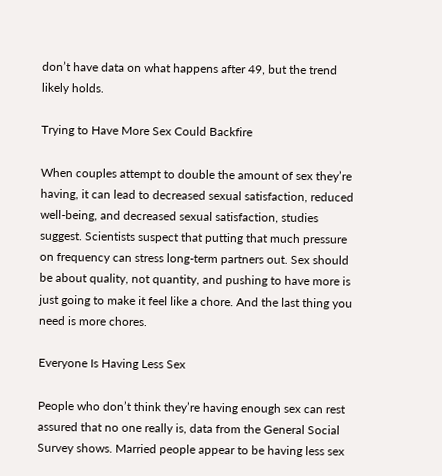don’t have data on what happens after 49, but the trend likely holds.

Trying to Have More Sex Could Backfire

When couples attempt to double the amount of sex they’re having, it can lead to decreased sexual satisfaction, reduced well-being, and decreased sexual satisfaction, studies suggest. Scientists suspect that putting that much pressure on frequency can stress long-term partners out. Sex should be about quality, not quantity, and pushing to have more is just going to make it feel like a chore. And the last thing you need is more chores.

Everyone Is Having Less Sex

People who don’t think they’re having enough sex can rest assured that no one really is, data from the General Social Survey shows. Married people appear to be having less sex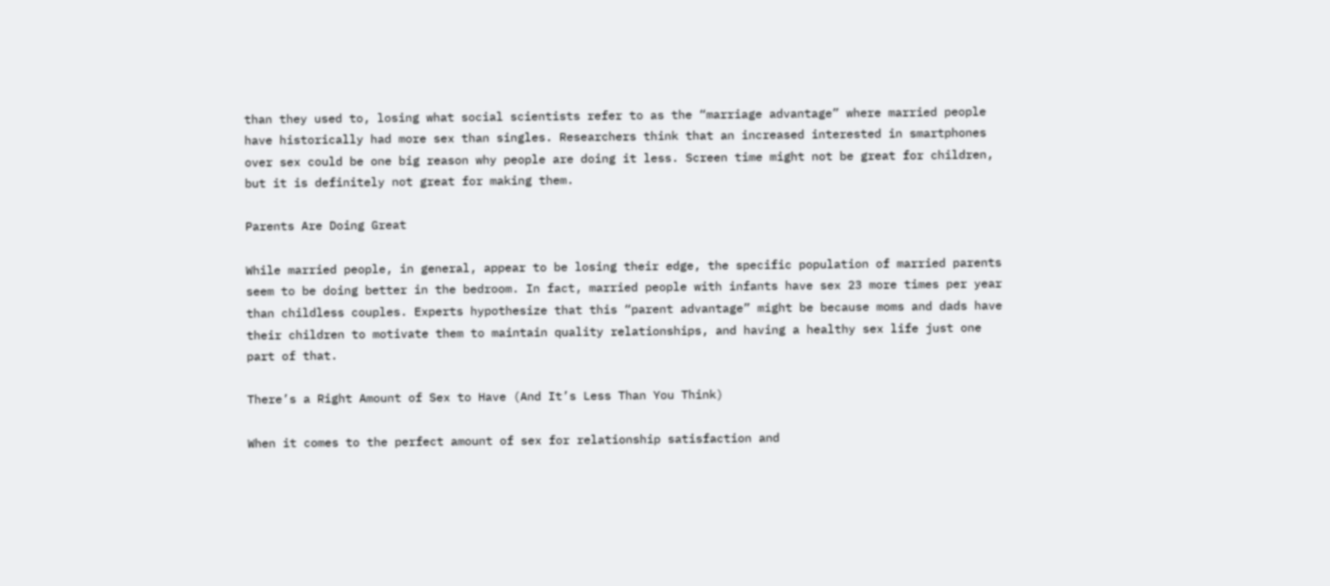than they used to, losing what social scientists refer to as the “marriage advantage” where married people have historically had more sex than singles. Researchers think that an increased interested in smartphones over sex could be one big reason why people are doing it less. Screen time might not be great for children, but it is definitely not great for making them.

Parents Are Doing Great

While married people, in general, appear to be losing their edge, the specific population of married parents seem to be doing better in the bedroom. In fact, married people with infants have sex 23 more times per year than childless couples. Experts hypothesize that this “parent advantage” might be because moms and dads have their children to motivate them to maintain quality relationships, and having a healthy sex life just one part of that.

There’s a Right Amount of Sex to Have (And It’s Less Than You Think)

When it comes to the perfect amount of sex for relationship satisfaction and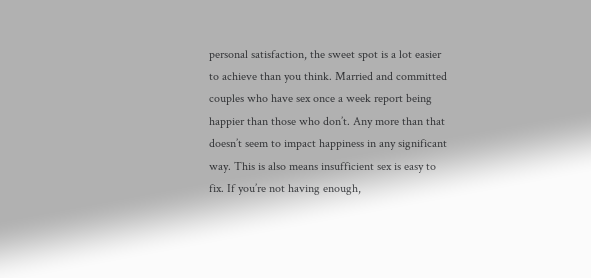personal satisfaction, the sweet spot is a lot easier to achieve than you think. Married and committed couples who have sex once a week report being happier than those who don’t. Any more than that doesn’t seem to impact happiness in any significant way. This is also means insufficient sex is easy to fix. If you’re not having enough,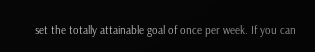set the totally attainable goal of once per week. If you can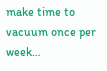make time to vacuum once per week…